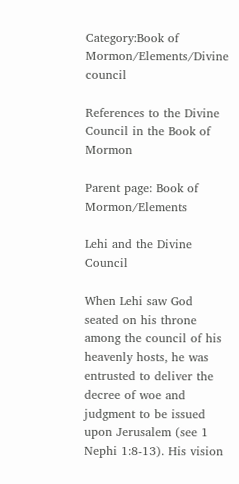Category:Book of Mormon/Elements/Divine council

References to the Divine Council in the Book of Mormon

Parent page: Book of Mormon/Elements

Lehi and the Divine Council

When Lehi saw God seated on his throne among the council of his heavenly hosts, he was entrusted to deliver the decree of woe and judgment to be issued upon Jerusalem (see 1 Nephi 1:8-13). His vision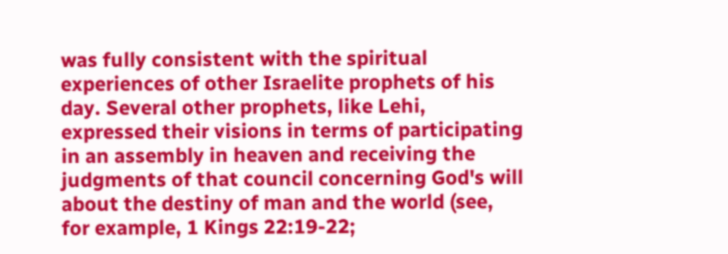was fully consistent with the spiritual experiences of other Israelite prophets of his day. Several other prophets, like Lehi, expressed their visions in terms of participating in an assembly in heaven and receiving the judgments of that council concerning God's will about the destiny of man and the world (see, for example, 1 Kings 22:19-22;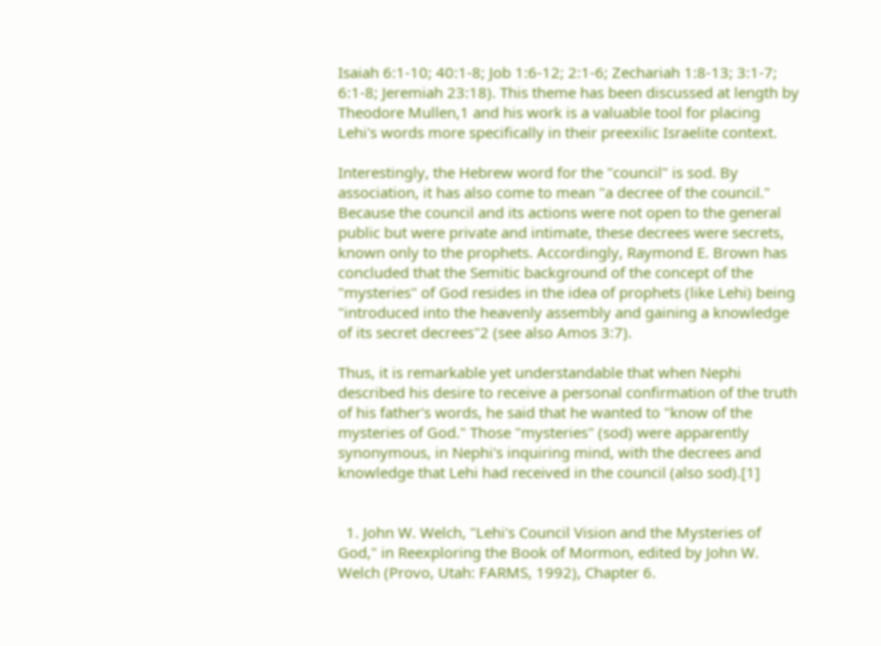Isaiah 6:1-10; 40:1-8; Job 1:6-12; 2:1-6; Zechariah 1:8-13; 3:1-7; 6:1-8; Jeremiah 23:18). This theme has been discussed at length by Theodore Mullen,1 and his work is a valuable tool for placing Lehi's words more specifically in their preexilic Israelite context.

Interestingly, the Hebrew word for the "council" is sod. By association, it has also come to mean "a decree of the council." Because the council and its actions were not open to the general public but were private and intimate, these decrees were secrets, known only to the prophets. Accordingly, Raymond E. Brown has concluded that the Semitic background of the concept of the "mysteries" of God resides in the idea of prophets (like Lehi) being "introduced into the heavenly assembly and gaining a knowledge of its secret decrees"2 (see also Amos 3:7).

Thus, it is remarkable yet understandable that when Nephi described his desire to receive a personal confirmation of the truth of his father's words, he said that he wanted to "know of the mysteries of God." Those "mysteries" (sod) were apparently synonymous, in Nephi's inquiring mind, with the decrees and knowledge that Lehi had received in the council (also sod).[1]


  1. John W. Welch, "Lehi's Council Vision and the Mysteries of God," in Reexploring the Book of Mormon, edited by John W. Welch (Provo, Utah: FARMS, 1992), Chapter 6.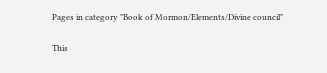Pages in category "Book of Mormon/Elements/Divine council"

This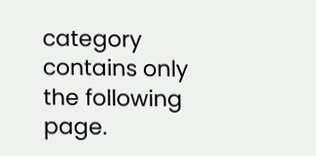category contains only the following page.